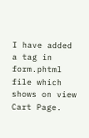I have added a tag in form.phtml file which shows on view Cart Page.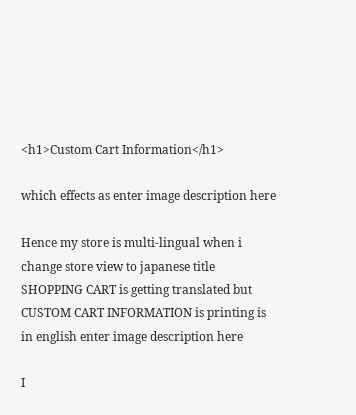<h1>Custom Cart Information</h1>

which effects as enter image description here

Hence my store is multi-lingual when i change store view to japanese title SHOPPING CART is getting translated but CUSTOM CART INFORMATION is printing is in english enter image description here

I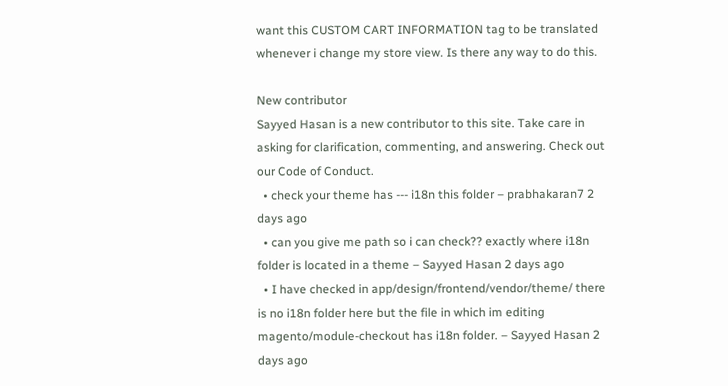want this CUSTOM CART INFORMATION tag to be translated whenever i change my store view. Is there any way to do this.

New contributor
Sayyed Hasan is a new contributor to this site. Take care in asking for clarification, commenting, and answering. Check out our Code of Conduct.
  • check your theme has --- i18n this folder – prabhakaran7 2 days ago
  • can you give me path so i can check?? exactly where i18n folder is located in a theme – Sayyed Hasan 2 days ago
  • I have checked in app/design/frontend/vendor/theme/ there is no i18n folder here but the file in which im editing magento/module-checkout has i18n folder. – Sayyed Hasan 2 days ago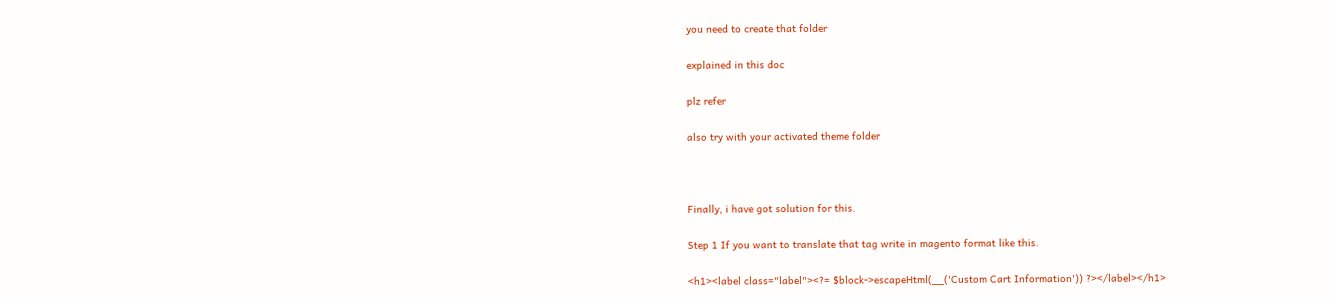you need to create that folder

explained in this doc

plz refer

also try with your activated theme folder



Finally, i have got solution for this.

Step 1 If you want to translate that tag write in magento format like this.

<h1><label class="label"><?= $block->escapeHtml(__('Custom Cart Information')) ?></label></h1>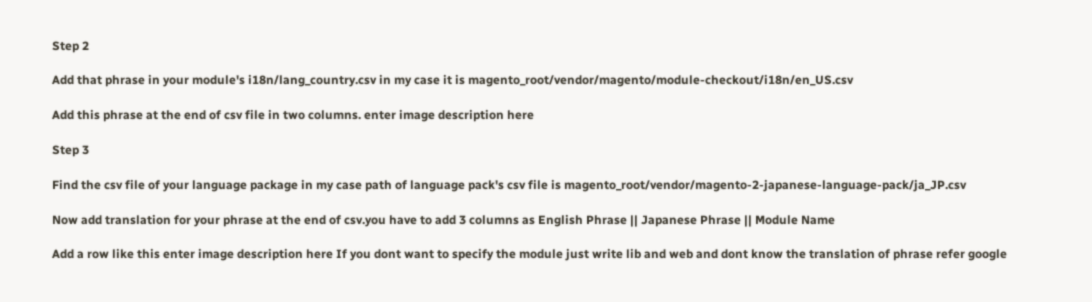Step 2

Add that phrase in your module's i18n/lang_country.csv in my case it is magento_root/vendor/magento/module-checkout/i18n/en_US.csv

Add this phrase at the end of csv file in two columns. enter image description here

Step 3

Find the csv file of your language package in my case path of language pack's csv file is magento_root/vendor/magento-2-japanese-language-pack/ja_JP.csv

Now add translation for your phrase at the end of csv.you have to add 3 columns as English Phrase || Japanese Phrase || Module Name

Add a row like this enter image description here If you dont want to specify the module just write lib and web and dont know the translation of phrase refer google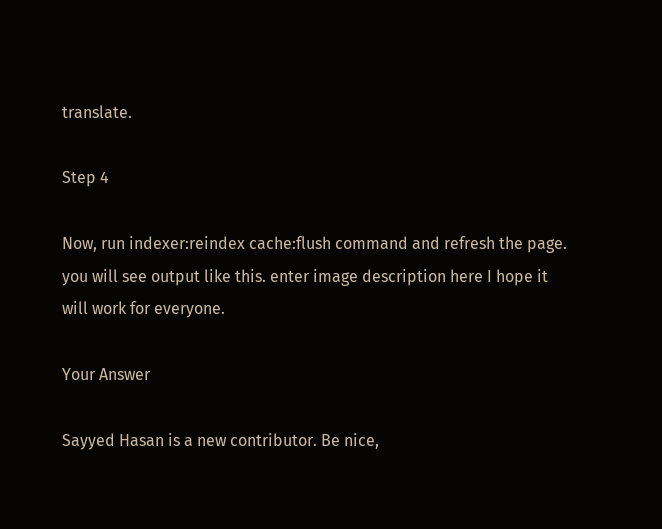translate.

Step 4

Now, run indexer:reindex cache:flush command and refresh the page. you will see output like this. enter image description here I hope it will work for everyone.

Your Answer

Sayyed Hasan is a new contributor. Be nice,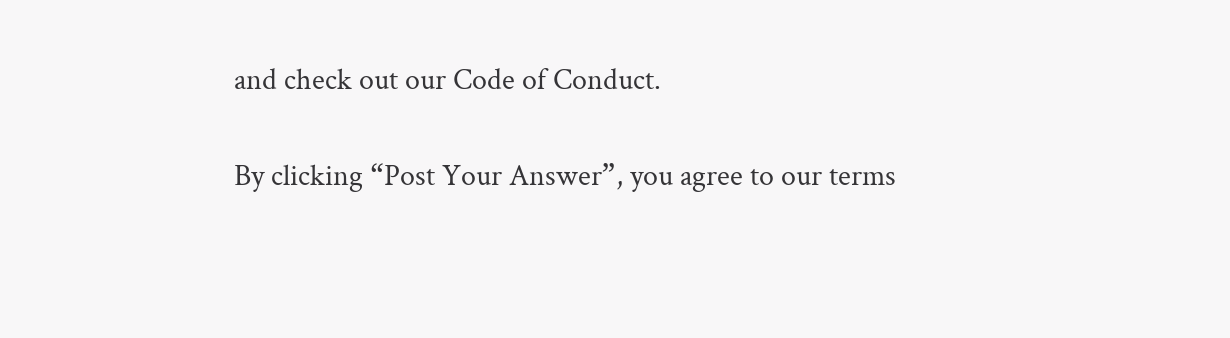and check out our Code of Conduct.

By clicking “Post Your Answer”, you agree to our terms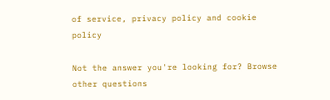of service, privacy policy and cookie policy

Not the answer you're looking for? Browse other questions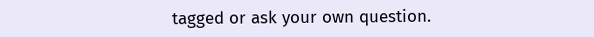tagged or ask your own question.